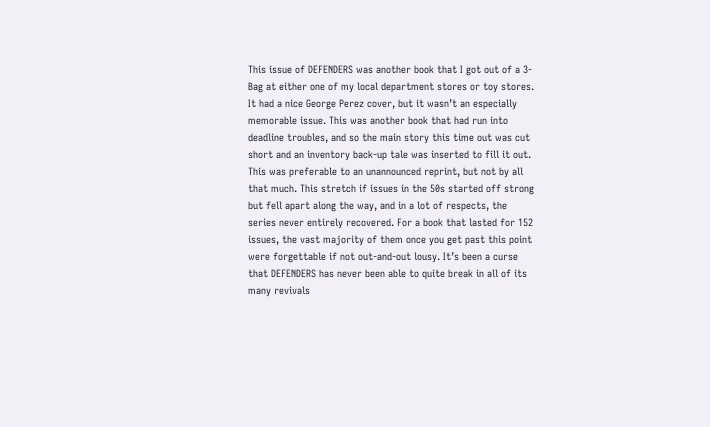This issue of DEFENDERS was another book that I got out of a 3-Bag at either one of my local department stores or toy stores. It had a nice George Perez cover, but it wasn’t an especially memorable issue. This was another book that had run into deadline troubles, and so the main story this time out was cut short and an inventory back-up tale was inserted to fill it out. This was preferable to an unannounced reprint, but not by all that much. This stretch if issues in the 50s started off strong but fell apart along the way, and in a lot of respects, the series never entirely recovered. For a book that lasted for 152 issues, the vast majority of them once you get past this point were forgettable if not out-and-out lousy. It’s been a curse that DEFENDERS has never been able to quite break in all of its many revivals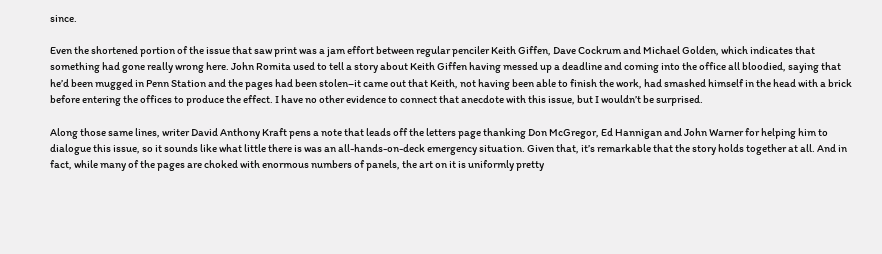since.

Even the shortened portion of the issue that saw print was a jam effort between regular penciler Keith Giffen, Dave Cockrum and Michael Golden, which indicates that something had gone really wrong here. John Romita used to tell a story about Keith Giffen having messed up a deadline and coming into the office all bloodied, saying that he’d been mugged in Penn Station and the pages had been stolen–it came out that Keith, not having been able to finish the work, had smashed himself in the head with a brick before entering the offices to produce the effect. I have no other evidence to connect that anecdote with this issue, but I wouldn’t be surprised.

Along those same lines, writer David Anthony Kraft pens a note that leads off the letters page thanking Don McGregor, Ed Hannigan and John Warner for helping him to dialogue this issue, so it sounds like what little there is was an all-hands-on-deck emergency situation. Given that, it’s remarkable that the story holds together at all. And in fact, while many of the pages are choked with enormous numbers of panels, the art on it is uniformly pretty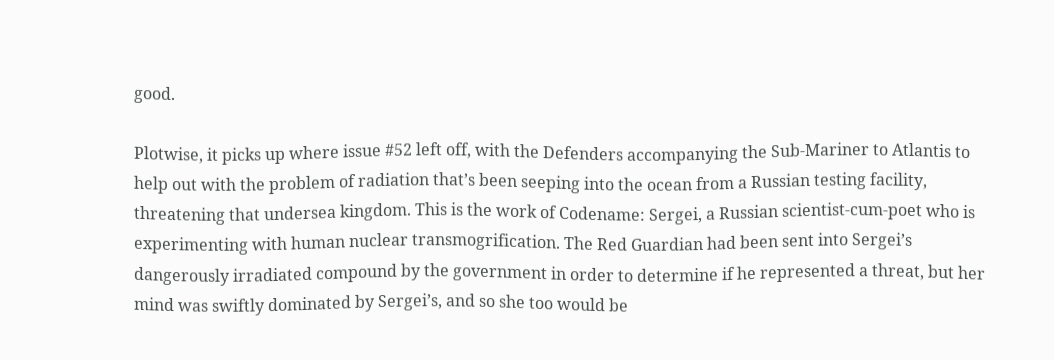good.

Plotwise, it picks up where issue #52 left off, with the Defenders accompanying the Sub-Mariner to Atlantis to help out with the problem of radiation that’s been seeping into the ocean from a Russian testing facility, threatening that undersea kingdom. This is the work of Codename: Sergei, a Russian scientist-cum-poet who is experimenting with human nuclear transmogrification. The Red Guardian had been sent into Sergei’s dangerously irradiated compound by the government in order to determine if he represented a threat, but her mind was swiftly dominated by Sergei’s, and so she too would be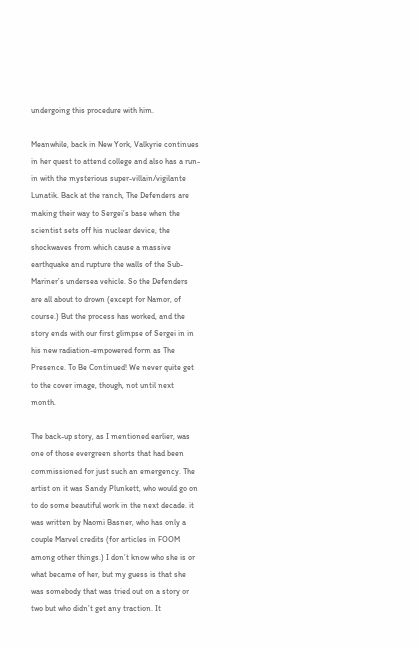undergoing this procedure with him.

Meanwhile, back in New York, Valkyrie continues in her quest to attend college and also has a run-in with the mysterious super-villain/vigilante Lunatik. Back at the ranch, The Defenders are making their way to Sergei’s base when the scientist sets off his nuclear device, the shockwaves from which cause a massive earthquake and rupture the walls of the Sub-Mariner’s undersea vehicle. So the Defenders are all about to drown (except for Namor, of course.) But the process has worked, and the story ends with our first glimpse of Sergei in in his new radiation-empowered form as The Presence. To Be Continued! We never quite get to the cover image, though, not until next month.

The back-up story, as I mentioned earlier, was one of those evergreen shorts that had been commissioned for just such an emergency. The artist on it was Sandy Plunkett, who would go on to do some beautiful work in the next decade. it was written by Naomi Basner, who has only a couple Marvel credits (for articles in FOOM among other things.) I don’t know who she is or what became of her, but my guess is that she was somebody that was tried out on a story or two but who didn’t get any traction. It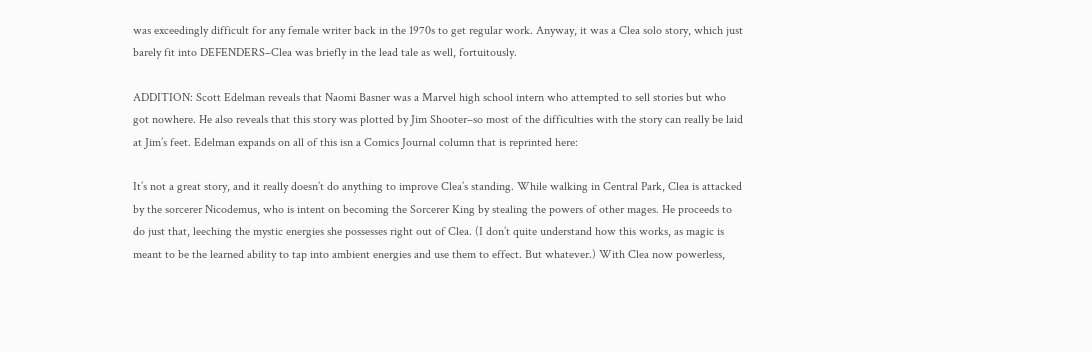was exceedingly difficult for any female writer back in the 1970s to get regular work. Anyway, it was a Clea solo story, which just barely fit into DEFENDERS–Clea was briefly in the lead tale as well, fortuitously.

ADDITION: Scott Edelman reveals that Naomi Basner was a Marvel high school intern who attempted to sell stories but who got nowhere. He also reveals that this story was plotted by Jim Shooter–so most of the difficulties with the story can really be laid at Jim’s feet. Edelman expands on all of this isn a Comics Journal column that is reprinted here:

It’s not a great story, and it really doesn’t do anything to improve Clea’s standing. While walking in Central Park, Clea is attacked by the sorcerer Nicodemus, who is intent on becoming the Sorcerer King by stealing the powers of other mages. He proceeds to do just that, leeching the mystic energies she possesses right out of Clea. (I don’t quite understand how this works, as magic is meant to be the learned ability to tap into ambient energies and use them to effect. But whatever.) With Clea now powerless,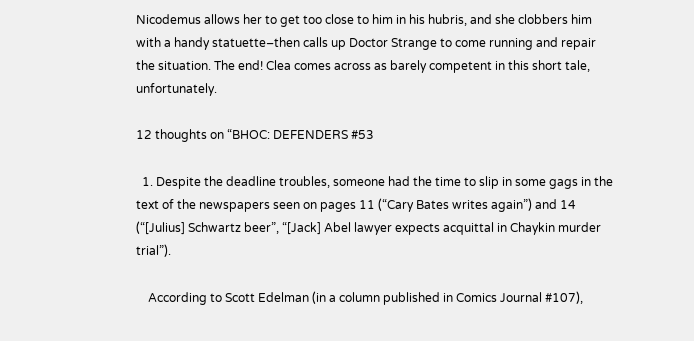Nicodemus allows her to get too close to him in his hubris, and she clobbers him with a handy statuette–then calls up Doctor Strange to come running and repair the situation. The end! Clea comes across as barely competent in this short tale, unfortunately.

12 thoughts on “BHOC: DEFENDERS #53

  1. Despite the deadline troubles, someone had the time to slip in some gags in the text of the newspapers seen on pages 11 (“Cary Bates writes again”) and 14 (“[Julius] Schwartz beer”, “[Jack] Abel lawyer expects acquittal in Chaykin murder trial”).

    According to Scott Edelman (in a column published in Comics Journal #107),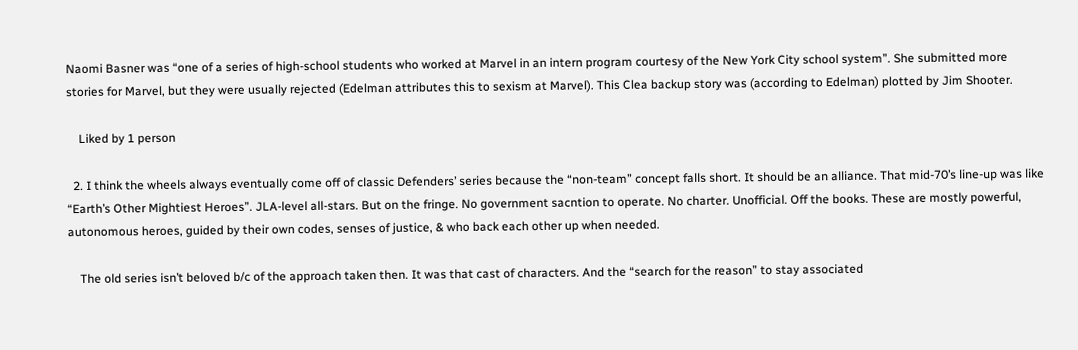Naomi Basner was “one of a series of high-school students who worked at Marvel in an intern program courtesy of the New York City school system”. She submitted more stories for Marvel, but they were usually rejected (Edelman attributes this to sexism at Marvel). This Clea backup story was (according to Edelman) plotted by Jim Shooter.

    Liked by 1 person

  2. I think the wheels always eventually come off of classic Defenders’ series because the “non-team” concept falls short. It should be an alliance. That mid-70’s line-up was like “Earth’s Other Mightiest Heroes”. JLA-level all-stars. But on the fringe. No government sacntion to operate. No charter. Unofficial. Off the books. These are mostly powerful, autonomous heroes, guided by their own codes, senses of justice, & who back each other up when needed.

    The old series isn’t beloved b/c of the approach taken then. It was that cast of characters. And the “search for the reason” to stay associated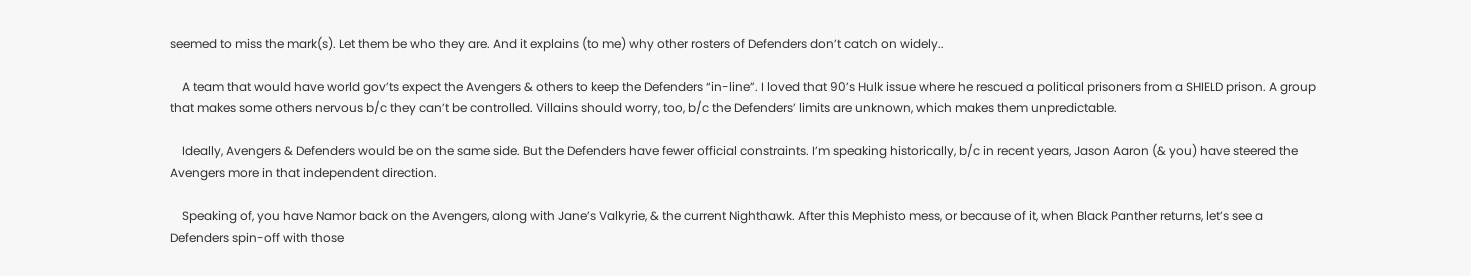seemed to miss the mark(s). Let them be who they are. And it explains (to me) why other rosters of Defenders don’t catch on widely..

    A team that would have world gov’ts expect the Avengers & others to keep the Defenders “in-line”. I loved that 90’s Hulk issue where he rescued a political prisoners from a SHIELD prison. A group that makes some others nervous b/c they can’t be controlled. Villains should worry, too, b/c the Defenders’ limits are unknown, which makes them unpredictable.

    Ideally, Avengers & Defenders would be on the same side. But the Defenders have fewer official constraints. I’m speaking historically, b/c in recent years, Jason Aaron (& you) have steered the Avengers more in that independent direction.

    Speaking of, you have Namor back on the Avengers, along with Jane’s Valkyrie, & the current Nighthawk. After this Mephisto mess, or because of it, when Black Panther returns, let’s see a Defenders spin-off with those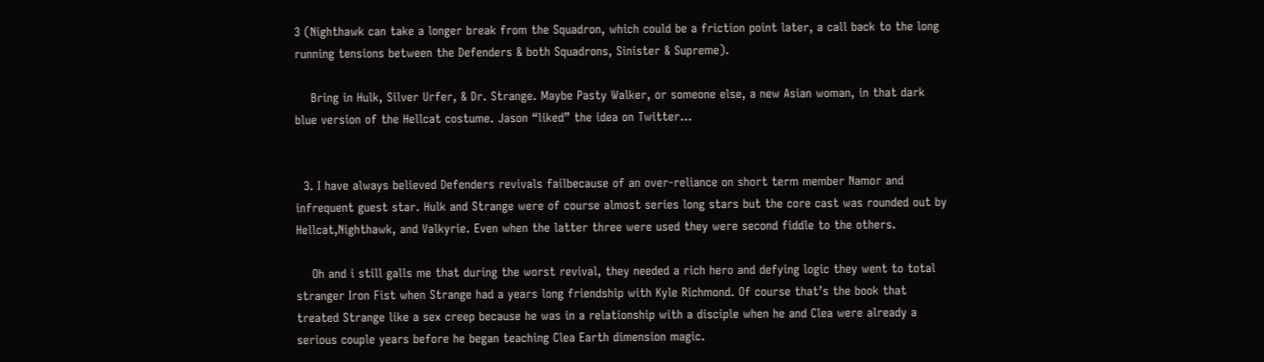3 (Nighthawk can take a longer break from the Squadron, which could be a friction point later, a call back to the long running tensions between the Defenders & both Squadrons, Sinister & Supreme).

    Bring in Hulk, Silver Urfer, & Dr. Strange. Maybe Pasty Walker, or someone else, a new Asian woman, in that dark blue version of the Hellcat costume. Jason “liked” the idea on Twitter…


  3. I have always believed Defenders revivals failbecause of an over-reliance on short term member Namor and infrequent guest star. Hulk and Strange were of course almost series long stars but the core cast was rounded out by Hellcat,Nighthawk, and Valkyrie. Even when the latter three were used they were second fiddle to the others.

    Oh and i still galls me that during the worst revival, they needed a rich hero and defying logic they went to total stranger Iron Fist when Strange had a years long friendship with Kyle Richmond. Of course that’s the book that treated Strange like a sex creep because he was in a relationship with a disciple when he and Clea were already a serious couple years before he began teaching Clea Earth dimension magic.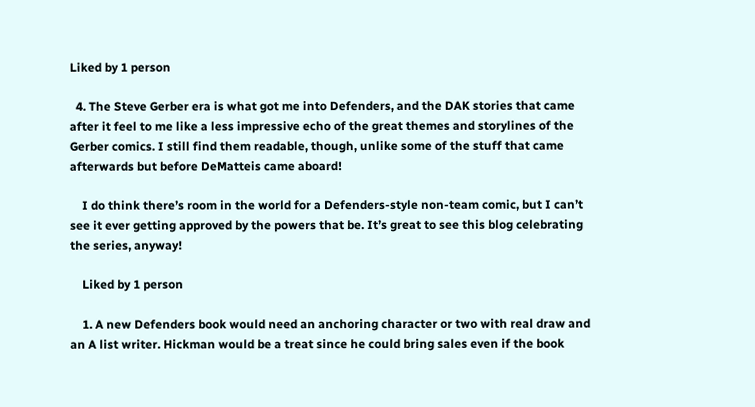Liked by 1 person

  4. The Steve Gerber era is what got me into Defenders, and the DAK stories that came after it feel to me like a less impressive echo of the great themes and storylines of the Gerber comics. I still find them readable, though, unlike some of the stuff that came afterwards but before DeMatteis came aboard!

    I do think there’s room in the world for a Defenders-style non-team comic, but I can’t see it ever getting approved by the powers that be. It’s great to see this blog celebrating the series, anyway!

    Liked by 1 person

    1. A new Defenders book would need an anchoring character or two with real draw and an A list writer. Hickman would be a treat since he could bring sales even if the book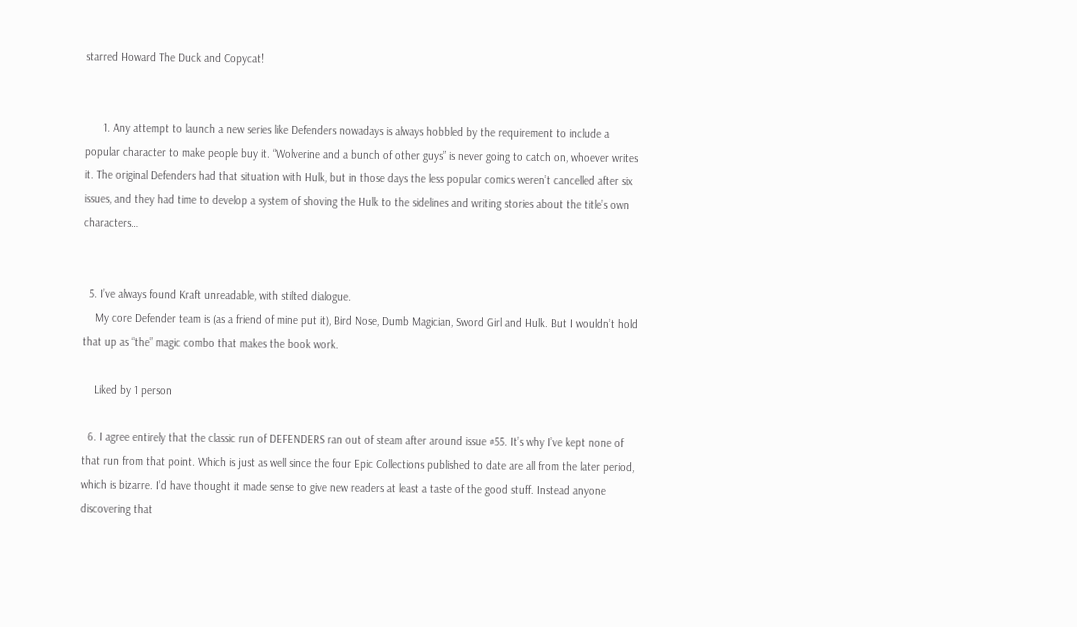starred Howard The Duck and Copycat!


      1. Any attempt to launch a new series like Defenders nowadays is always hobbled by the requirement to include a popular character to make people buy it. “Wolverine and a bunch of other guys” is never going to catch on, whoever writes it. The original Defenders had that situation with Hulk, but in those days the less popular comics weren’t cancelled after six issues, and they had time to develop a system of shoving the Hulk to the sidelines and writing stories about the title’s own characters…


  5. I’ve always found Kraft unreadable, with stilted dialogue.
    My core Defender team is (as a friend of mine put it), Bird Nose, Dumb Magician, Sword Girl and Hulk. But I wouldn’t hold that up as “the” magic combo that makes the book work.

    Liked by 1 person

  6. I agree entirely that the classic run of DEFENDERS ran out of steam after around issue #55. It’s why I’ve kept none of that run from that point. Which is just as well since the four Epic Collections published to date are all from the later period, which is bizarre. I’d have thought it made sense to give new readers at least a taste of the good stuff. Instead anyone discovering that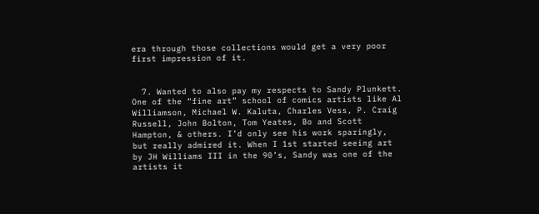era through those collections would get a very poor first impression of it.


  7. Wanted to also pay my respects to Sandy Plunkett. One of the “fine art” school of comics artists like Al Williamson, Michael W. Kaluta, Charles Vess, P. Craig Russell, John Bolton, Tom Yeates, Bo and Scott Hampton, & others. I’d only see his work sparingly, but really admired it. When I 1st started seeing art by JH Williams III in the 90’s, Sandy was one of the artists it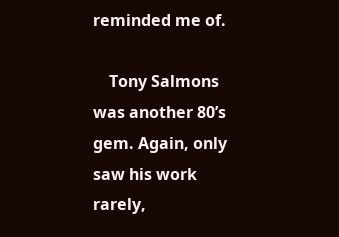reminded me of.

    Tony Salmons was another 80’s gem. Again, only saw his work rarely,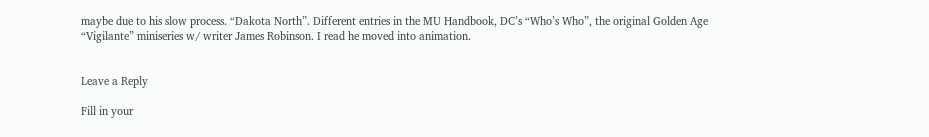maybe due to his slow process. “Dakota North”. Different entries in the MU Handbook, DC’s “Who’s Who”, the original Golden Age “Vigilante” miniseries w/ writer James Robinson. I read he moved into animation.


Leave a Reply

Fill in your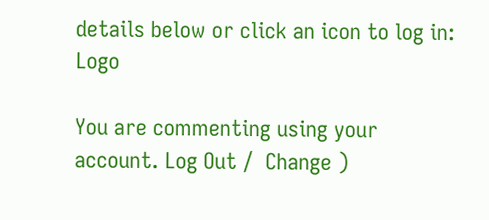details below or click an icon to log in: Logo

You are commenting using your account. Log Out /  Change )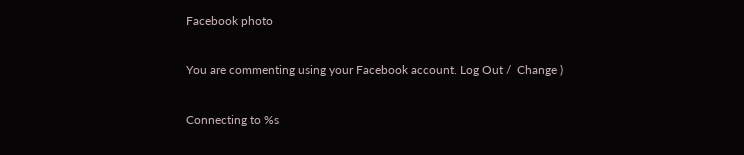Facebook photo

You are commenting using your Facebook account. Log Out /  Change )

Connecting to %s